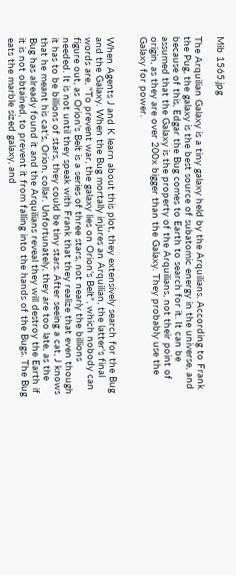Mib 1565.jpg

The Arquilian Galaxy is a tiny galaxy held by the Arquilians. According to Frank the Pug, the galaxy is the best source of subatomic energy in the universe, and because of this, Edgar the Bug comes to Earth to search for it. It can be assumed that the Galaxy is the property of the Arquilians, not their point of origin, as they are over 200x bigger than the Galaxy. They probably use the Galaxy for power.


When Agents J and K learn about this plot, they extensively search for the Bug and the Galaxy. When the Bug mortally injures an Arquilian, the latter's final words are, "To prevent war, the galaxy lies on Orion's Belt", which nobody can figure out, as Orion's Belt is a series of three stars, not nearly the billions needed. It is not until they speak with Frank that they realize that even though it has to be billions of stars, they could be tiny stars. After seeing a cat, J knows that he meant his cat's, Orion, collar. Unfortunately, they are too late, as the Bug has already found it and the Arquilians reveal they will destroy the Earth if it is not obtained, to prevent it from falling into the hands of the Bugs. The Bug eats the marble sized galaxy, and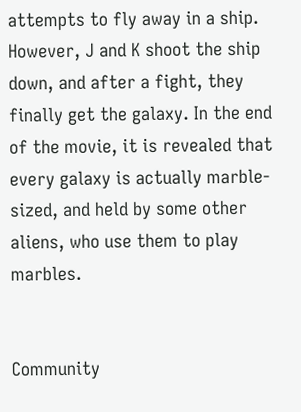attempts to fly away in a ship. However, J and K shoot the ship down, and after a fight, they finally get the galaxy. In the end of the movie, it is revealed that every galaxy is actually marble-sized, and held by some other aliens, who use them to play marbles.


Community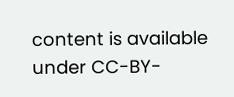content is available under CC-BY-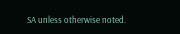SA unless otherwise noted.